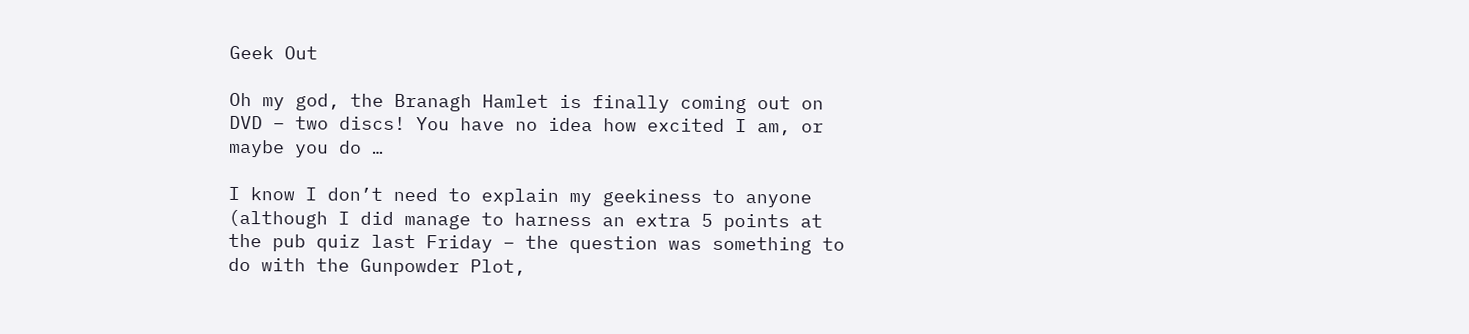Geek Out

Oh my god, the Branagh Hamlet is finally coming out on DVD – two discs! You have no idea how excited I am, or maybe you do …

I know I don’t need to explain my geekiness to anyone (although I did manage to harness an extra 5 points at the pub quiz last Friday – the question was something to do with the Gunpowder Plot,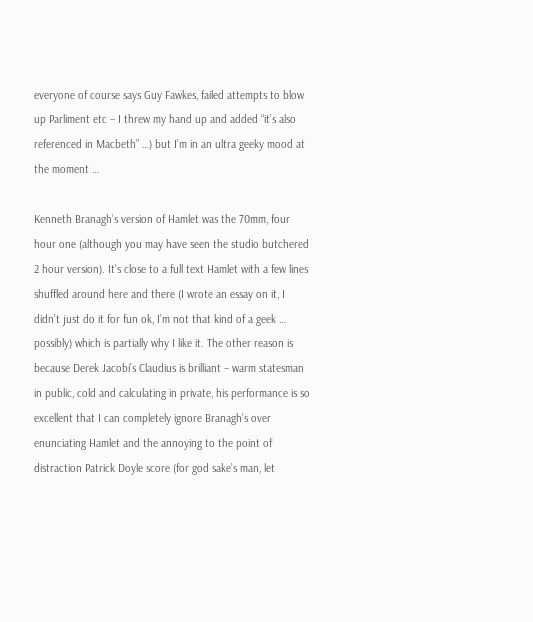everyone of course says Guy Fawkes, failed attempts to blow up Parliment etc – I threw my hand up and added “it’s also referenced in Macbeth” …) but I’m in an ultra geeky mood at the moment …

Kenneth Branagh’s version of Hamlet was the 70mm, four hour one (although you may have seen the studio butchered 2 hour version). It’s close to a full text Hamlet with a few lines shuffled around here and there (I wrote an essay on it, I didn’t just do it for fun ok, I’m not that kind of a geek … possibly) which is partially why I like it. The other reason is because Derek Jacobi’s Claudius is brilliant – warm statesman in public, cold and calculating in private, his performance is so excellent that I can completely ignore Branagh’s over enunciating Hamlet and the annoying to the point of distraction Patrick Doyle score (for god sake’s man, let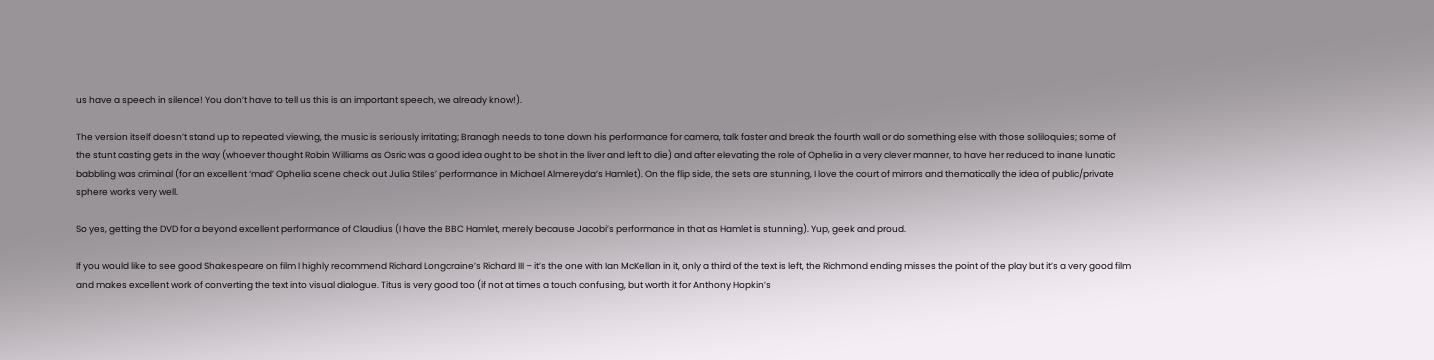us have a speech in silence! You don’t have to tell us this is an important speech, we already know!).

The version itself doesn’t stand up to repeated viewing, the music is seriously irritating; Branagh needs to tone down his performance for camera, talk faster and break the fourth wall or do something else with those soliloquies; some of the stunt casting gets in the way (whoever thought Robin Williams as Osric was a good idea ought to be shot in the liver and left to die) and after elevating the role of Ophelia in a very clever manner, to have her reduced to inane lunatic babbling was criminal (for an excellent ‘mad’ Ophelia scene check out Julia Stiles’ performance in Michael Almereyda’s Hamlet). On the flip side, the sets are stunning, I love the court of mirrors and thematically the idea of public/private sphere works very well.

So yes, getting the DVD for a beyond excellent performance of Claudius (I have the BBC Hamlet, merely because Jacobi’s performance in that as Hamlet is stunning). Yup, geek and proud.

If you would like to see good Shakespeare on film I highly recommend Richard Longcraine’s Richard III – it’s the one with Ian McKellan in it, only a third of the text is left, the Richmond ending misses the point of the play but it’s a very good film and makes excellent work of converting the text into visual dialogue. Titus is very good too (if not at times a touch confusing, but worth it for Anthony Hopkin’s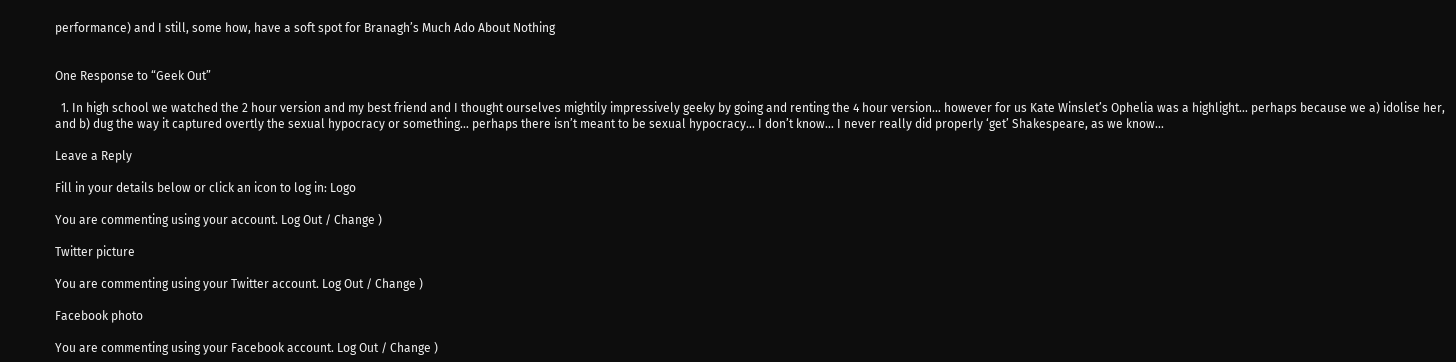performance) and I still, some how, have a soft spot for Branagh’s Much Ado About Nothing


One Response to “Geek Out”

  1. In high school we watched the 2 hour version and my best friend and I thought ourselves mightily impressively geeky by going and renting the 4 hour version… however for us Kate Winslet’s Ophelia was a highlight… perhaps because we a) idolise her, and b) dug the way it captured overtly the sexual hypocracy or something… perhaps there isn’t meant to be sexual hypocracy… I don’t know… I never really did properly ‘get’ Shakespeare, as we know…

Leave a Reply

Fill in your details below or click an icon to log in: Logo

You are commenting using your account. Log Out / Change )

Twitter picture

You are commenting using your Twitter account. Log Out / Change )

Facebook photo

You are commenting using your Facebook account. Log Out / Change )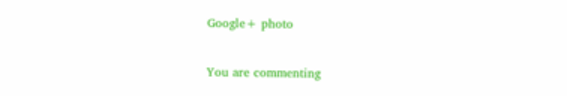Google+ photo

You are commenting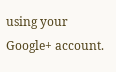using your Google+ account.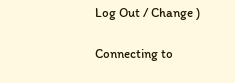Log Out / Change )

Connecting to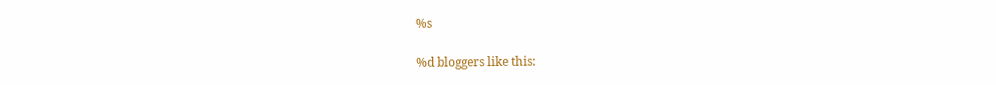%s

%d bloggers like this: